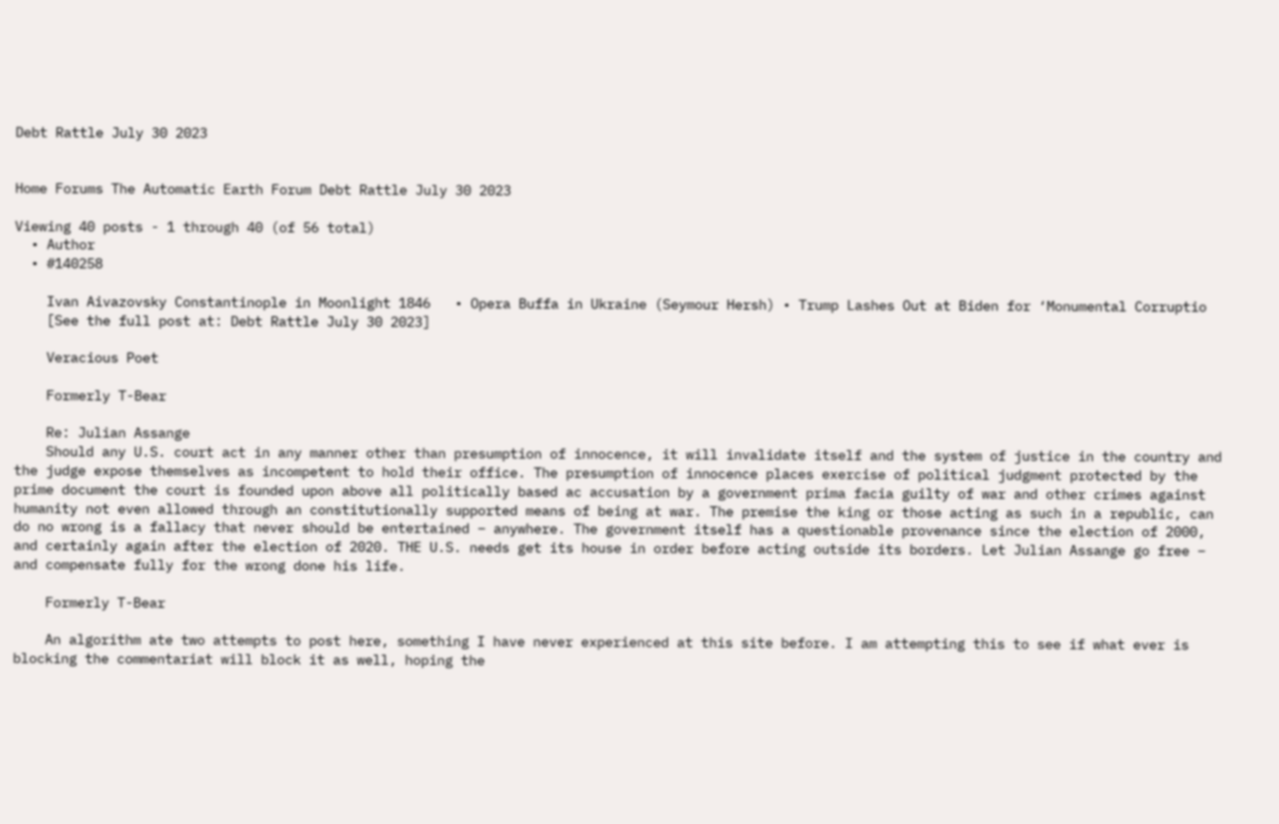Debt Rattle July 30 2023


Home Forums The Automatic Earth Forum Debt Rattle July 30 2023

Viewing 40 posts - 1 through 40 (of 56 total)
  • Author
  • #140258

    Ivan Aivazovsky Constantinople in Moonlight 1846   • Opera Buffa in Ukraine (Seymour Hersh) • Trump Lashes Out at Biden for ‘Monumental Corruptio
    [See the full post at: Debt Rattle July 30 2023]

    Veracious Poet

    Formerly T-Bear

    Re: Julian Assange
    Should any U.S. court act in any manner other than presumption of innocence, it will invalidate itself and the system of justice in the country and the judge expose themselves as incompetent to hold their office. The presumption of innocence places exercise of political judgment protected by the prime document the court is founded upon above all politically based ac accusation by a government prima facia guilty of war and other crimes against humanity not even allowed through an constitutionally supported means of being at war. The premise the king or those acting as such in a republic, can do no wrong is a fallacy that never should be entertained – anywhere. The government itself has a questionable provenance since the election of 2000, and certainly again after the election of 2020. THE U.S. needs get its house in order before acting outside its borders. Let Julian Assange go free – and compensate fully for the wrong done his life.

    Formerly T-Bear

    An algorithm ate two attempts to post here, something I have never experienced at this site before. I am attempting this to see if what ever is blocking the commentariat will block it as well, hoping the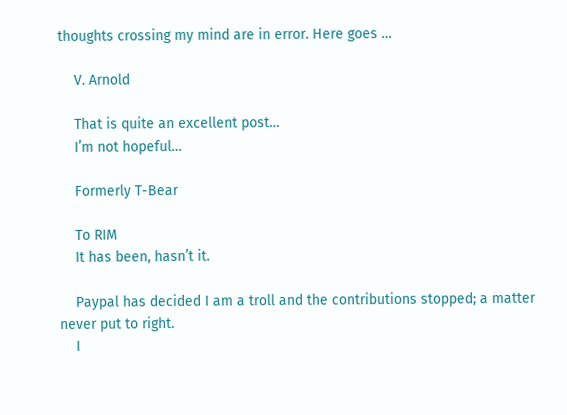thoughts crossing my mind are in error. Here goes …

    V. Arnold

    That is quite an excellent post…
    I’m not hopeful…

    Formerly T-Bear

    To RIM
    It has been, hasn’t it.

    Paypal has decided I am a troll and the contributions stopped; a matter never put to right.
    I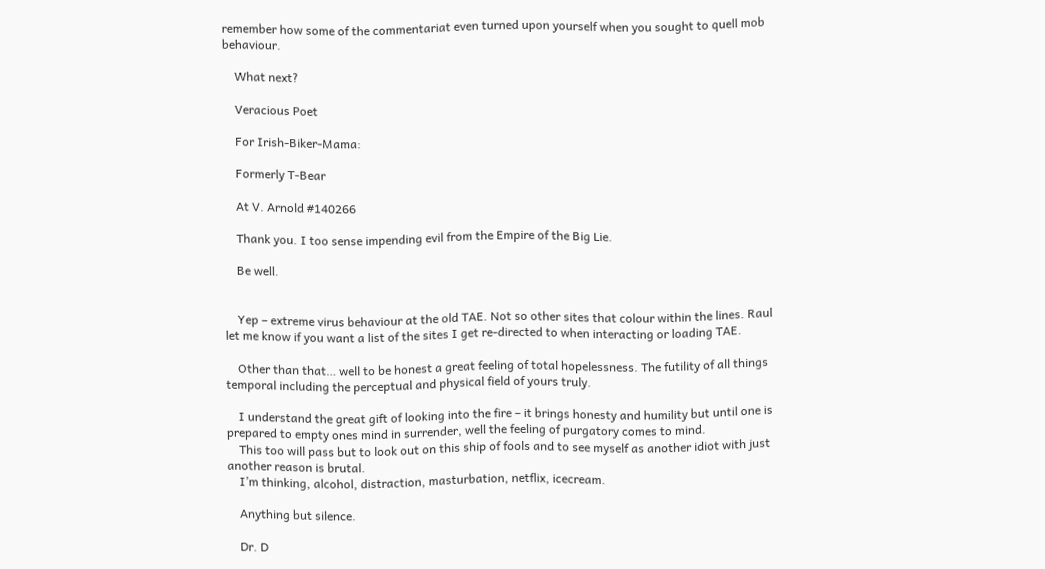remember how some of the commentariat even turned upon yourself when you sought to quell mob behaviour.

    What next?

    Veracious Poet

    For Irish-Biker-Mama:

    Formerly T-Bear

    At V. Arnold #140266

    Thank you. I too sense impending evil from the Empire of the Big Lie.

    Be well.


    Yep – extreme virus behaviour at the old TAE. Not so other sites that colour within the lines. Raul let me know if you want a list of the sites I get re-directed to when interacting or loading TAE.

    Other than that… well to be honest a great feeling of total hopelessness. The futility of all things temporal including the perceptual and physical field of yours truly.

    I understand the great gift of looking into the fire – it brings honesty and humility but until one is prepared to empty ones mind in surrender, well the feeling of purgatory comes to mind.
    This too will pass but to look out on this ship of fools and to see myself as another idiot with just another reason is brutal.
    I’m thinking, alcohol, distraction, masturbation, netflix, icecream.

    Anything but silence.

    Dr. D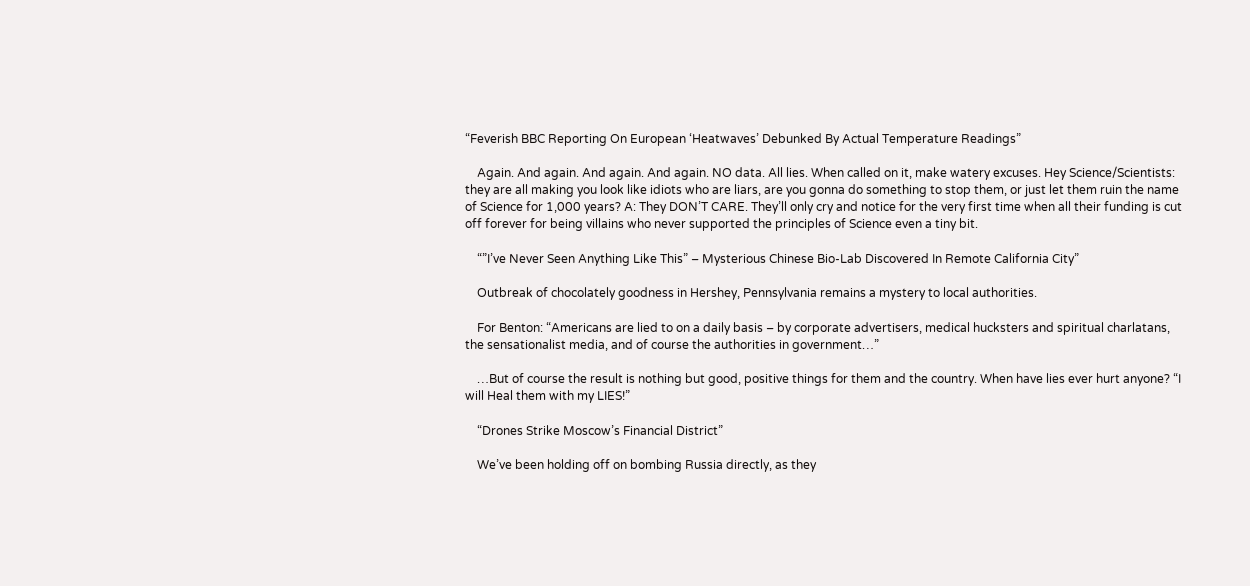“Feverish BBC Reporting On European ‘Heatwaves’ Debunked By Actual Temperature Readings”

    Again. And again. And again. And again. NO data. All lies. When called on it, make watery excuses. Hey Science/Scientists: they are all making you look like idiots who are liars, are you gonna do something to stop them, or just let them ruin the name of Science for 1,000 years? A: They DON’T CARE. They’ll only cry and notice for the very first time when all their funding is cut off forever for being villains who never supported the principles of Science even a tiny bit.

    “”I’ve Never Seen Anything Like This” – Mysterious Chinese Bio-Lab Discovered In Remote California City”

    Outbreak of chocolately goodness in Hershey, Pennsylvania remains a mystery to local authorities.

    For Benton: “Americans are lied to on a daily basis – by corporate advertisers, medical hucksters and spiritual charlatans, the sensationalist media, and of course the authorities in government…”

    …But of course the result is nothing but good, positive things for them and the country. When have lies ever hurt anyone? “I will Heal them with my LIES!”

    “Drones Strike Moscow’s Financial District”

    We’ve been holding off on bombing Russia directly, as they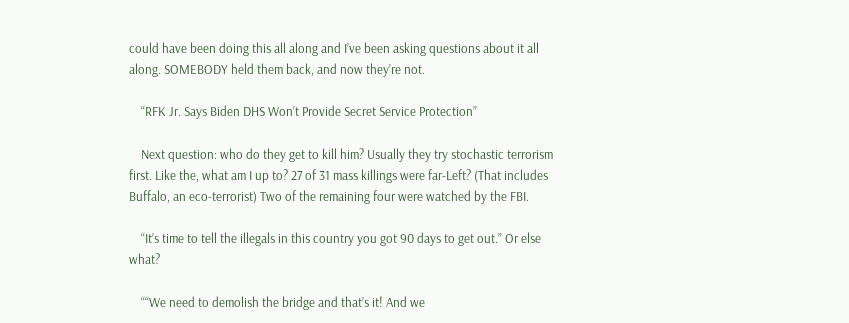could have been doing this all along and I’ve been asking questions about it all along. SOMEBODY held them back, and now they’re not.

    “RFK Jr. Says Biden DHS Won’t Provide Secret Service Protection”

    Next question: who do they get to kill him? Usually they try stochastic terrorism first. Like the, what am I up to? 27 of 31 mass killings were far-Left? (That includes Buffalo, an eco-terrorist) Two of the remaining four were watched by the FBI.

    “It’s time to tell the illegals in this country you got 90 days to get out.” Or else what?

    ““We need to demolish the bridge and that’s it! And we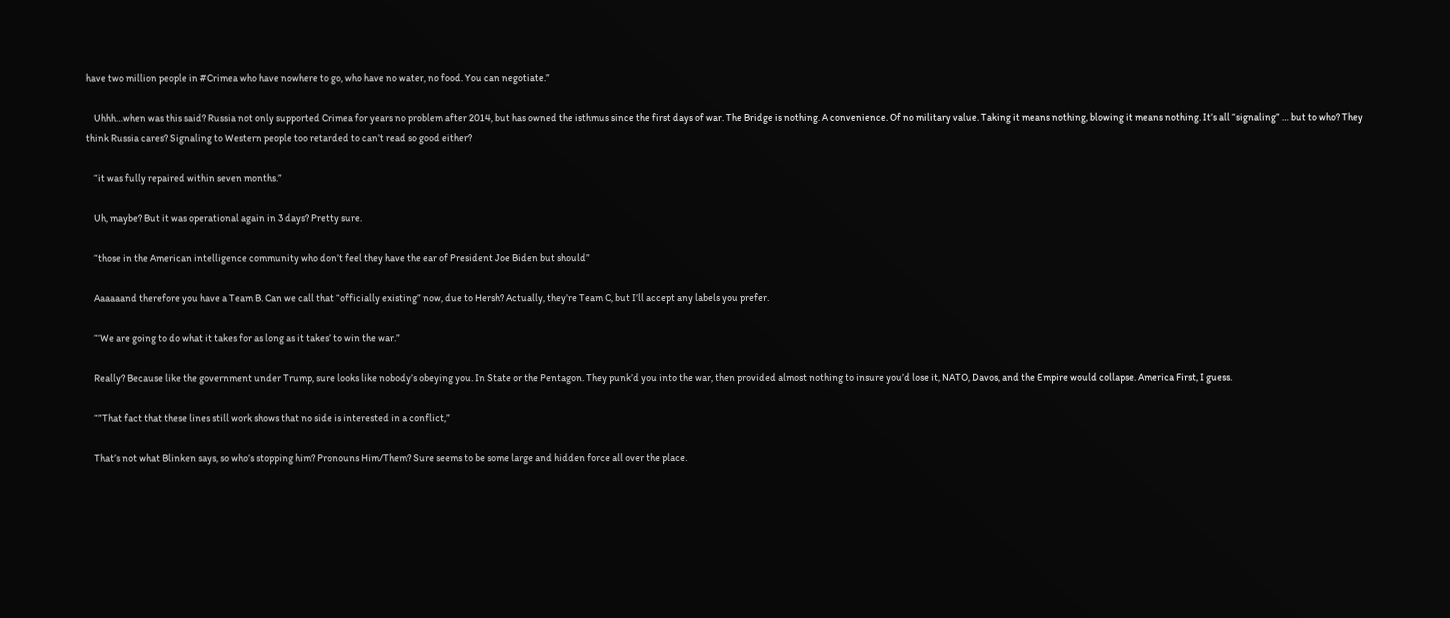have two million people in #Crimea who have nowhere to go, who have no water, no food. You can negotiate.”

    Uhhh…when was this said? Russia not only supported Crimea for years no problem after 2014, but has owned the isthmus since the first days of war. The Bridge is nothing. A convenience. Of no military value. Taking it means nothing, blowing it means nothing. It’s all “signaling” … but to who? They think Russia cares? Signaling to Western people too retarded to can’t read so good either?

    “it was fully repaired within seven months.”

    Uh, maybe? But it was operational again in 3 days? Pretty sure.

    “those in the American intelligence community who don’t feel they have the ear of President Joe Biden but should”

    Aaaaaand therefore you have a Team B. Can we call that “officially existing” now, due to Hersh? Actually, they’re Team C, but I’ll accept any labels you prefer.

    “‘We are going to do what it takes for as long as it takes’ to win the war.”

    Really? Because like the government under Trump, sure looks like nobody’s obeying you. In State or the Pentagon. They punk’d you into the war, then provided almost nothing to insure you’d lose it, NATO, Davos, and the Empire would collapse. America First, I guess.

    “”That fact that these lines still work shows that no side is interested in a conflict,”

    That’s not what Blinken says, so who’s stopping him? Pronouns Him/Them? Sure seems to be some large and hidden force all over the place.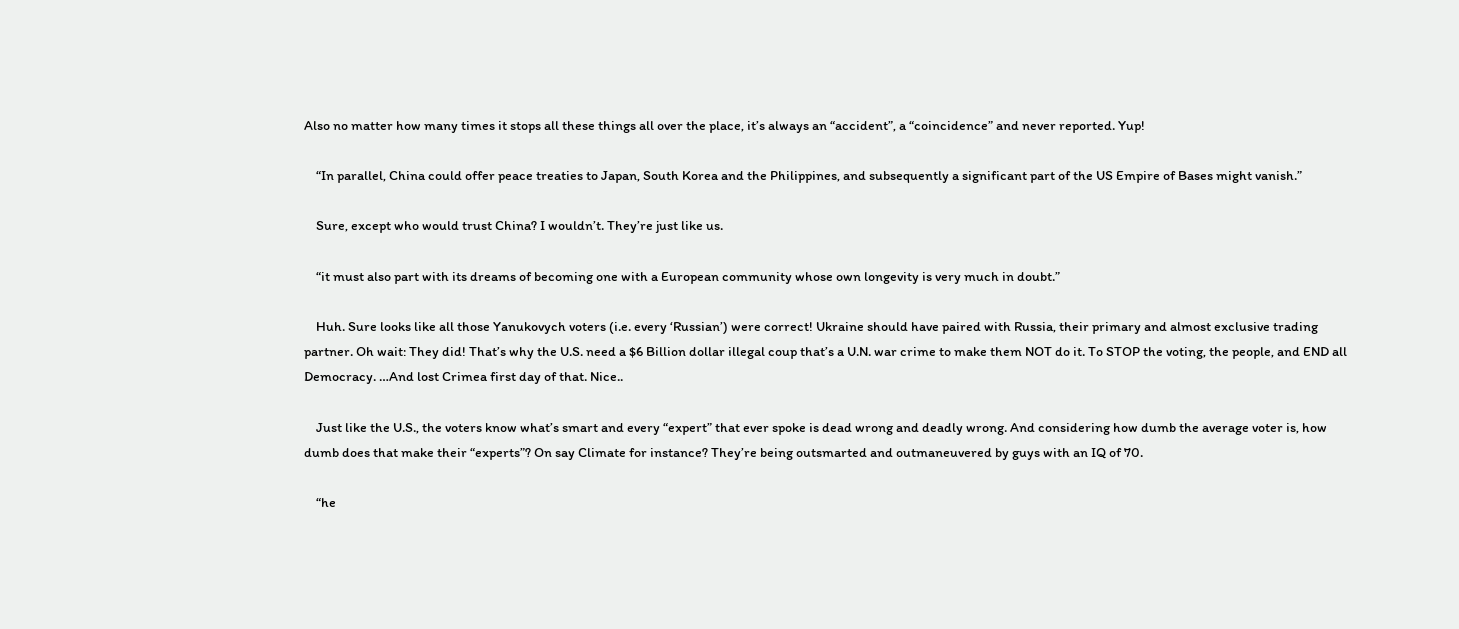Also no matter how many times it stops all these things all over the place, it’s always an “accident”, a “coincidence” and never reported. Yup!

    “In parallel, China could offer peace treaties to Japan, South Korea and the Philippines, and subsequently a significant part of the US Empire of Bases might vanish.”

    Sure, except who would trust China? I wouldn’t. They’re just like us.

    “it must also part with its dreams of becoming one with a European community whose own longevity is very much in doubt.”

    Huh. Sure looks like all those Yanukovych voters (i.e. every ‘Russian’) were correct! Ukraine should have paired with Russia, their primary and almost exclusive trading partner. Oh wait: They did! That’s why the U.S. need a $6 Billion dollar illegal coup that’s a U.N. war crime to make them NOT do it. To STOP the voting, the people, and END all Democracy. …And lost Crimea first day of that. Nice..

    Just like the U.S., the voters know what’s smart and every “expert” that ever spoke is dead wrong and deadly wrong. And considering how dumb the average voter is, how dumb does that make their “experts”? On say Climate for instance? They’re being outsmarted and outmaneuvered by guys with an IQ of 70.

    “he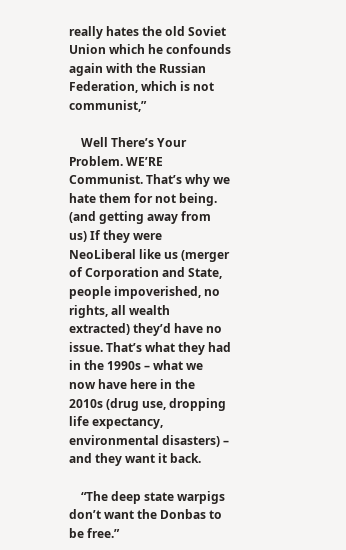really hates the old Soviet Union which he confounds again with the Russian Federation, which is not communist,”

    Well There’s Your Problem. WE’RE Communist. That’s why we hate them for not being. (and getting away from us) If they were NeoLiberal like us (merger of Corporation and State, people impoverished, no rights, all wealth extracted) they’d have no issue. That’s what they had in the 1990s – what we now have here in the 2010s (drug use, dropping life expectancy, environmental disasters) – and they want it back.

    “The deep state warpigs don’t want the Donbas to be free.”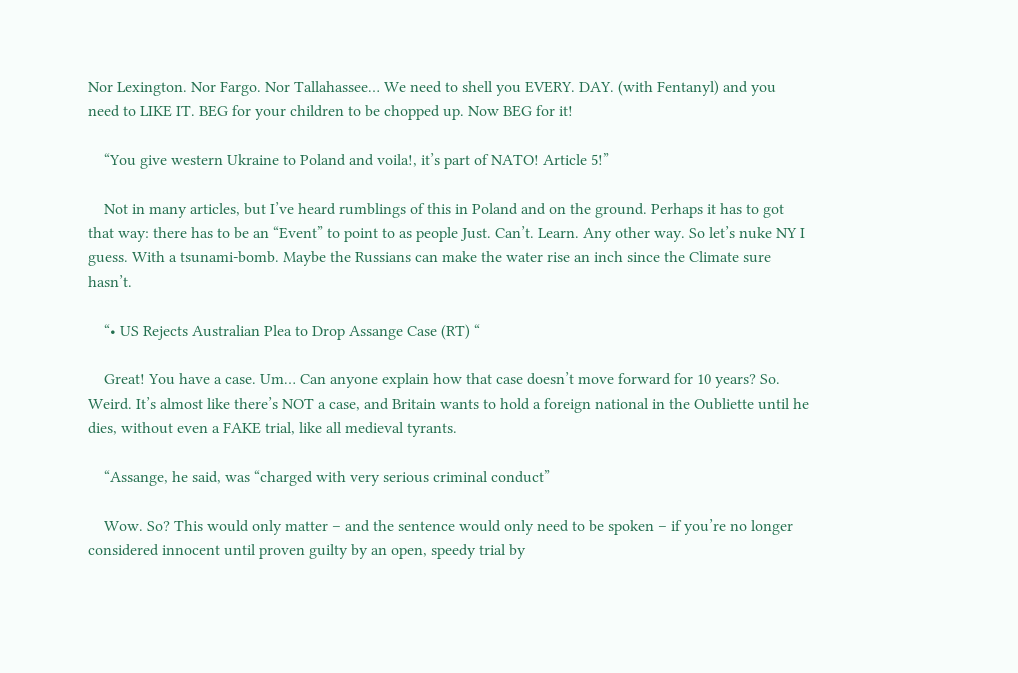Nor Lexington. Nor Fargo. Nor Tallahassee… We need to shell you EVERY. DAY. (with Fentanyl) and you need to LIKE IT. BEG for your children to be chopped up. Now BEG for it!

    “You give western Ukraine to Poland and voila!, it’s part of NATO! Article 5!”

    Not in many articles, but I’ve heard rumblings of this in Poland and on the ground. Perhaps it has to got that way: there has to be an “Event” to point to as people Just. Can’t. Learn. Any other way. So let’s nuke NY I guess. With a tsunami-bomb. Maybe the Russians can make the water rise an inch since the Climate sure hasn’t.

    “• US Rejects Australian Plea to Drop Assange Case (RT) “

    Great! You have a case. Um… Can anyone explain how that case doesn’t move forward for 10 years? So. Weird. It’s almost like there’s NOT a case, and Britain wants to hold a foreign national in the Oubliette until he dies, without even a FAKE trial, like all medieval tyrants.

    “Assange, he said, was “charged with very serious criminal conduct”

    Wow. So? This would only matter – and the sentence would only need to be spoken – if you’re no longer considered innocent until proven guilty by an open, speedy trial by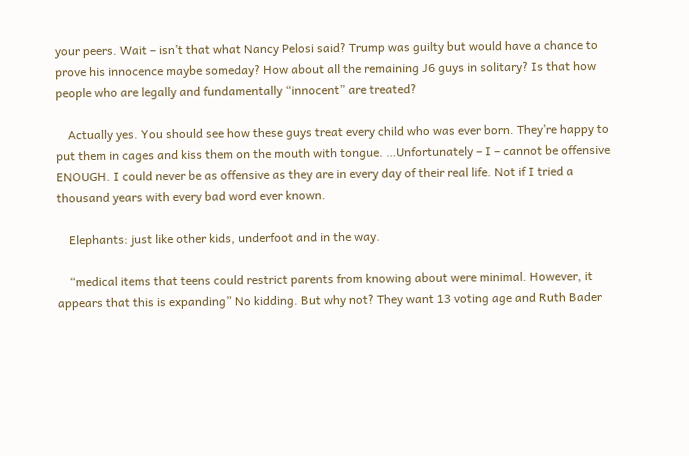your peers. Wait – isn’t that what Nancy Pelosi said? Trump was guilty but would have a chance to prove his innocence maybe someday? How about all the remaining J6 guys in solitary? Is that how people who are legally and fundamentally “innocent” are treated?

    Actually yes. You should see how these guys treat every child who was ever born. They’re happy to put them in cages and kiss them on the mouth with tongue. …Unfortunately – I – cannot be offensive ENOUGH. I could never be as offensive as they are in every day of their real life. Not if I tried a thousand years with every bad word ever known.

    Elephants: just like other kids, underfoot and in the way.

    “medical items that teens could restrict parents from knowing about were minimal. However, it appears that this is expanding” No kidding. But why not? They want 13 voting age and Ruth Bader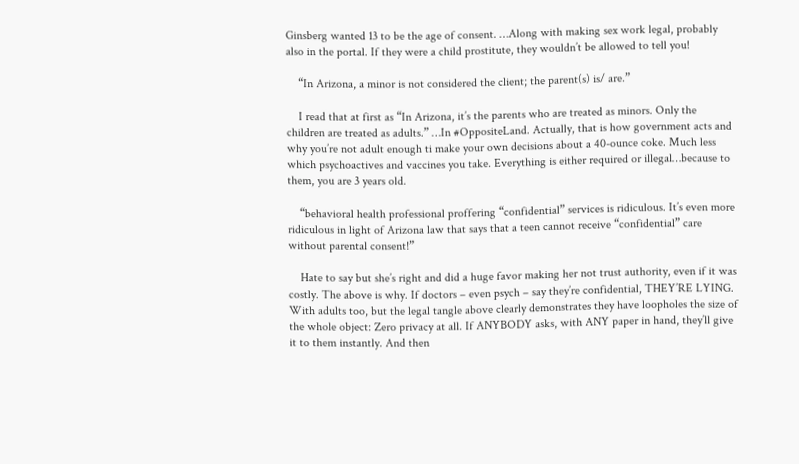Ginsberg wanted 13 to be the age of consent. …Along with making sex work legal, probably also in the portal. If they were a child prostitute, they wouldn’t be allowed to tell you!

    “In Arizona, a minor is not considered the client; the parent(s) is/ are.”

    I read that at first as “In Arizona, it’s the parents who are treated as minors. Only the children are treated as adults.” …In #OppositeLand. Actually, that is how government acts and why you’re not adult enough ti make your own decisions about a 40-ounce coke. Much less which psychoactives and vaccines you take. Everything is either required or illegal…because to them, you are 3 years old.

    “behavioral health professional proffering “confidential” services is ridiculous. It’s even more ridiculous in light of Arizona law that says that a teen cannot receive “confidential” care without parental consent!”

    Hate to say but she’s right and did a huge favor making her not trust authority, even if it was costly. The above is why. If doctors – even psych – say they’re confidential, THEY’RE LYING. With adults too, but the legal tangle above clearly demonstrates they have loopholes the size of the whole object: Zero privacy at all. If ANYBODY asks, with ANY paper in hand, they’ll give it to them instantly. And then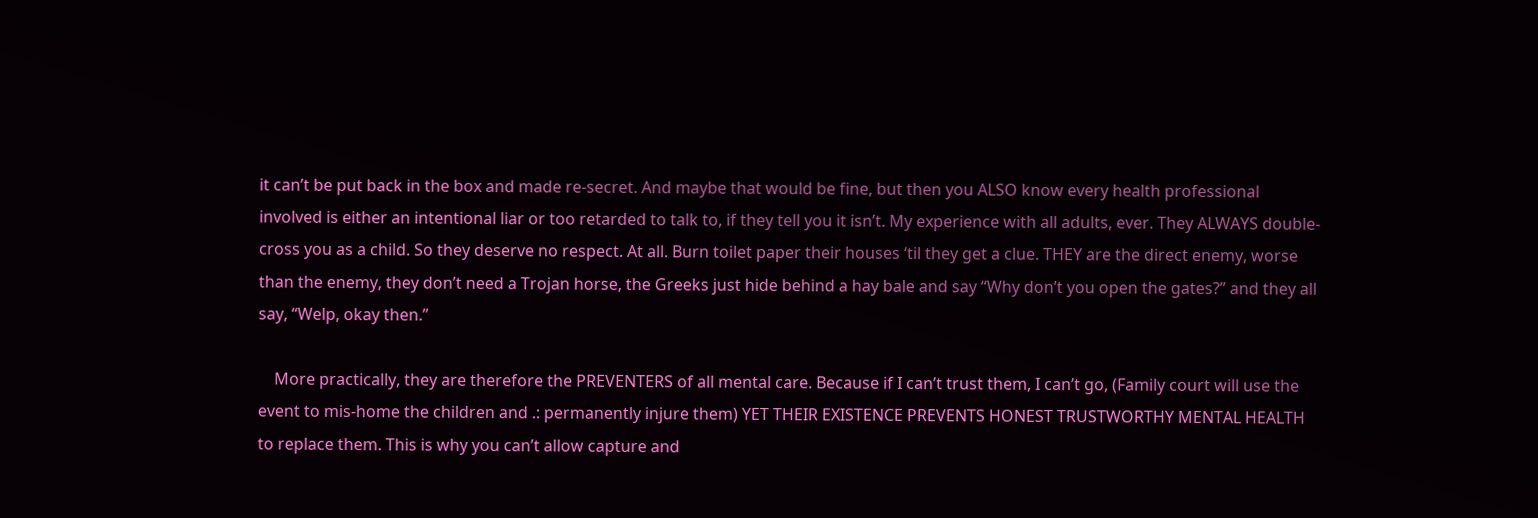it can’t be put back in the box and made re-secret. And maybe that would be fine, but then you ALSO know every health professional involved is either an intentional liar or too retarded to talk to, if they tell you it isn’t. My experience with all adults, ever. They ALWAYS double-cross you as a child. So they deserve no respect. At all. Burn toilet paper their houses ‘til they get a clue. THEY are the direct enemy, worse than the enemy, they don’t need a Trojan horse, the Greeks just hide behind a hay bale and say “Why don’t you open the gates?” and they all say, “Welp, okay then.”

    More practically, they are therefore the PREVENTERS of all mental care. Because if I can’t trust them, I can’t go, (Family court will use the event to mis-home the children and .: permanently injure them) YET THEIR EXISTENCE PREVENTS HONEST TRUSTWORTHY MENTAL HEALTH to replace them. This is why you can’t allow capture and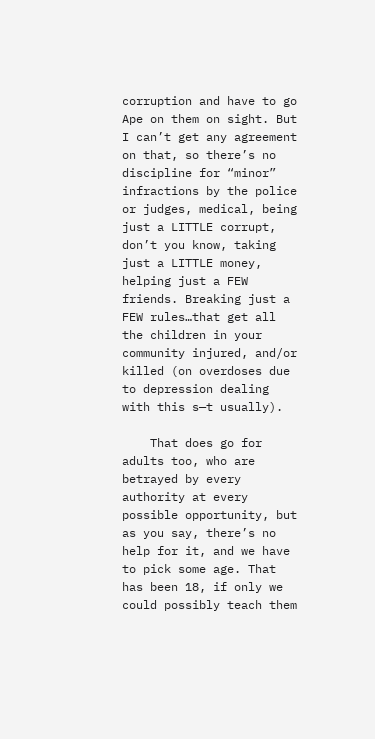corruption and have to go Ape on them on sight. But I can’t get any agreement on that, so there’s no discipline for “minor” infractions by the police or judges, medical, being just a LITTLE corrupt, don’t you know, taking just a LITTLE money, helping just a FEW friends. Breaking just a FEW rules…that get all the children in your community injured, and/or killed (on overdoses due to depression dealing with this s—t usually).

    That does go for adults too, who are betrayed by every authority at every possible opportunity, but as you say, there’s no help for it, and we have to pick some age. That has been 18, if only we could possibly teach them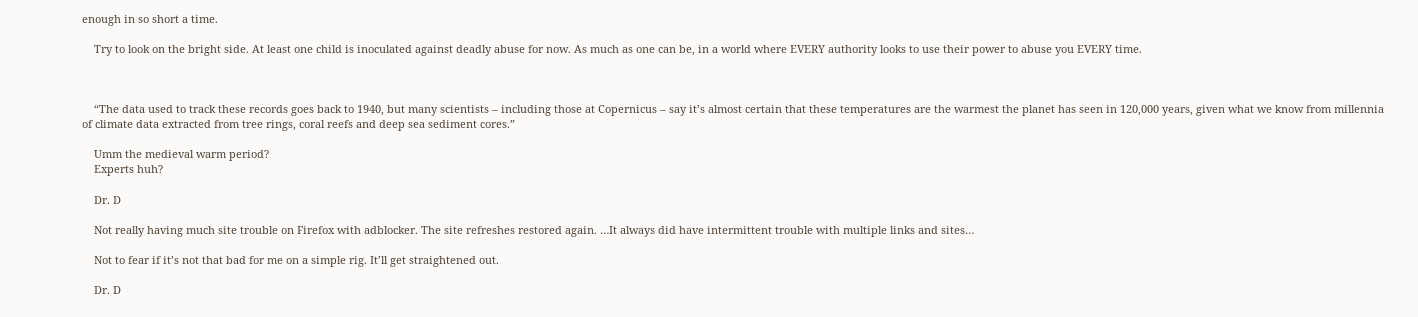enough in so short a time.

    Try to look on the bright side. At least one child is inoculated against deadly abuse for now. As much as one can be, in a world where EVERY authority looks to use their power to abuse you EVERY time.



    “The data used to track these records goes back to 1940, but many scientists – including those at Copernicus – say it’s almost certain that these temperatures are the warmest the planet has seen in 120,000 years, given what we know from millennia of climate data extracted from tree rings, coral reefs and deep sea sediment cores.”

    Umm the medieval warm period?
    Experts huh?

    Dr. D

    Not really having much site trouble on Firefox with adblocker. The site refreshes restored again. …It always did have intermittent trouble with multiple links and sites…

    Not to fear if it’s not that bad for me on a simple rig. It’ll get straightened out.

    Dr. D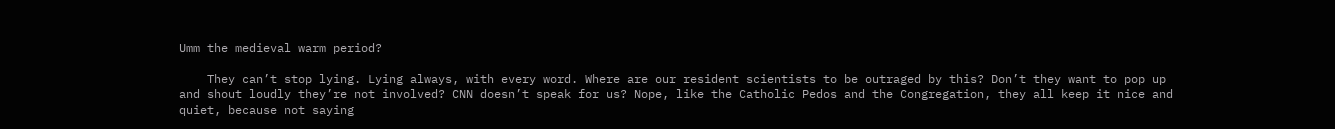Umm the medieval warm period?

    They can’t stop lying. Lying always, with every word. Where are our resident scientists to be outraged by this? Don’t they want to pop up and shout loudly they’re not involved? CNN doesn’t speak for us? Nope, like the Catholic Pedos and the Congregation, they all keep it nice and quiet, because not saying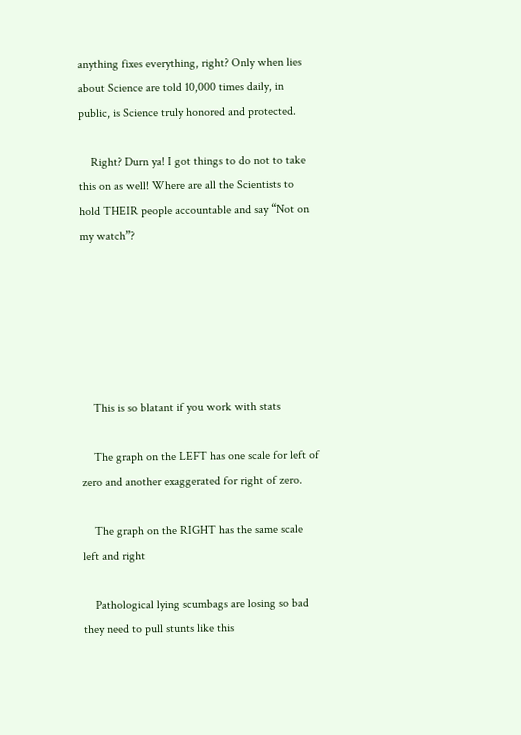anything fixes everything, right? Only when lies about Science are told 10,000 times daily, in public, is Science truly honored and protected.

    Right? Durn ya! I got things to do not to take this on as well! Where are all the Scientists to hold THEIR people accountable and say “Not on my watch”?






    This is so blatant if you work with stats

    The graph on the LEFT has one scale for left of zero and another exaggerated for right of zero.

    The graph on the RIGHT has the same scale left and right

    Pathological lying scumbags are losing so bad they need to pull stunts like this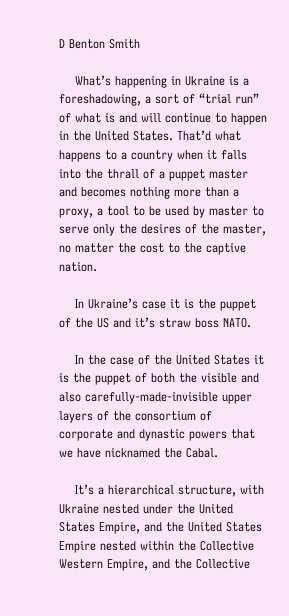D Benton Smith

    What’s happening in Ukraine is a foreshadowing, a sort of “trial run” of what is and will continue to happen in the United States. That’d what happens to a country when it falls into the thrall of a puppet master and becomes nothing more than a proxy, a tool to be used by master to serve only the desires of the master, no matter the cost to the captive nation.

    In Ukraine’s case it is the puppet of the US and it’s straw boss NATO.

    In the case of the United States it is the puppet of both the visible and also carefully-made-invisible upper layers of the consortium of corporate and dynastic powers that we have nicknamed the Cabal.

    It’s a hierarchical structure, with Ukraine nested under the United States Empire, and the United States Empire nested within the Collective Western Empire, and the Collective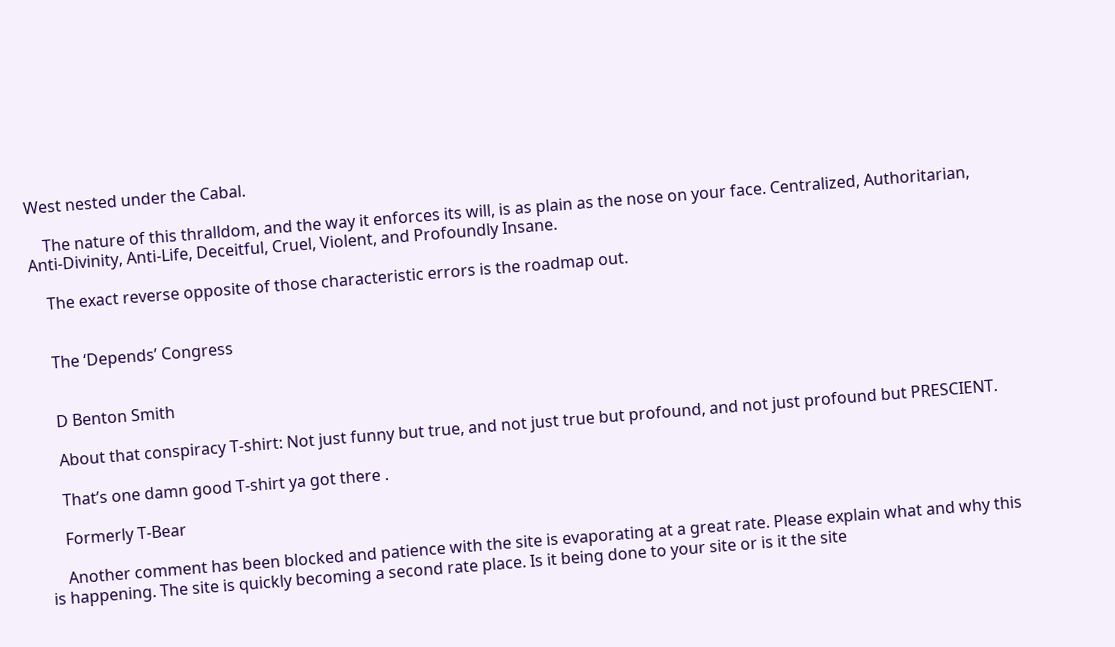West nested under the Cabal.

    The nature of this thralldom, and the way it enforces its will, is as plain as the nose on your face. Centralized, Authoritarian, Anti-Divinity, Anti-Life, Deceitful, Cruel, Violent, and Profoundly Insane.

    The exact reverse opposite of those characteristic errors is the roadmap out.


    The ‘Depends’ Congress


    D Benton Smith

    About that conspiracy T-shirt: Not just funny but true, and not just true but profound, and not just profound but PRESCIENT.

    That’s one damn good T-shirt ya got there .

    Formerly T-Bear

    Another comment has been blocked and patience with the site is evaporating at a great rate. Please explain what and why this is happening. The site is quickly becoming a second rate place. Is it being done to your site or is it the site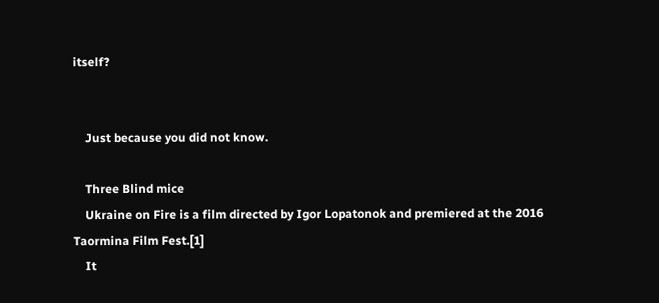itself?


    Just because you did not know.

    Three Blind mice
    Ukraine on Fire is a film directed by Igor Lopatonok and premiered at the 2016 Taormina Film Fest.[1]
    It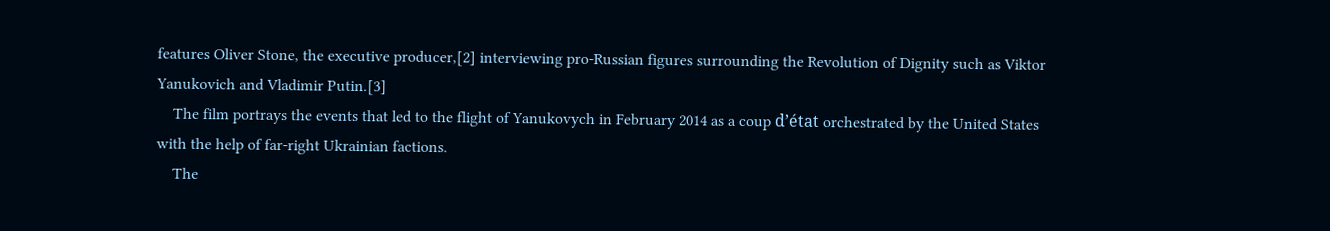features Oliver Stone, the executive producer,[2] interviewing pro-Russian figures surrounding the Revolution of Dignity such as Viktor Yanukovich and Vladimir Putin.[3]
    The film portrays the events that led to the flight of Yanukovych in February 2014 as a coup d’état orchestrated by the United States with the help of far-right Ukrainian factions.
    The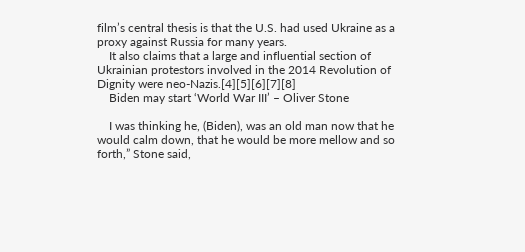film’s central thesis is that the U.S. had used Ukraine as a proxy against Russia for many years.
    It also claims that a large and influential section of Ukrainian protestors involved in the 2014 Revolution of Dignity were neo-Nazis.[4][5][6][7][8]
    Biden may start ‘World War III’ – Oliver Stone

    I was thinking he, (Biden), was an old man now that he would calm down, that he would be more mellow and so forth,” Stone said,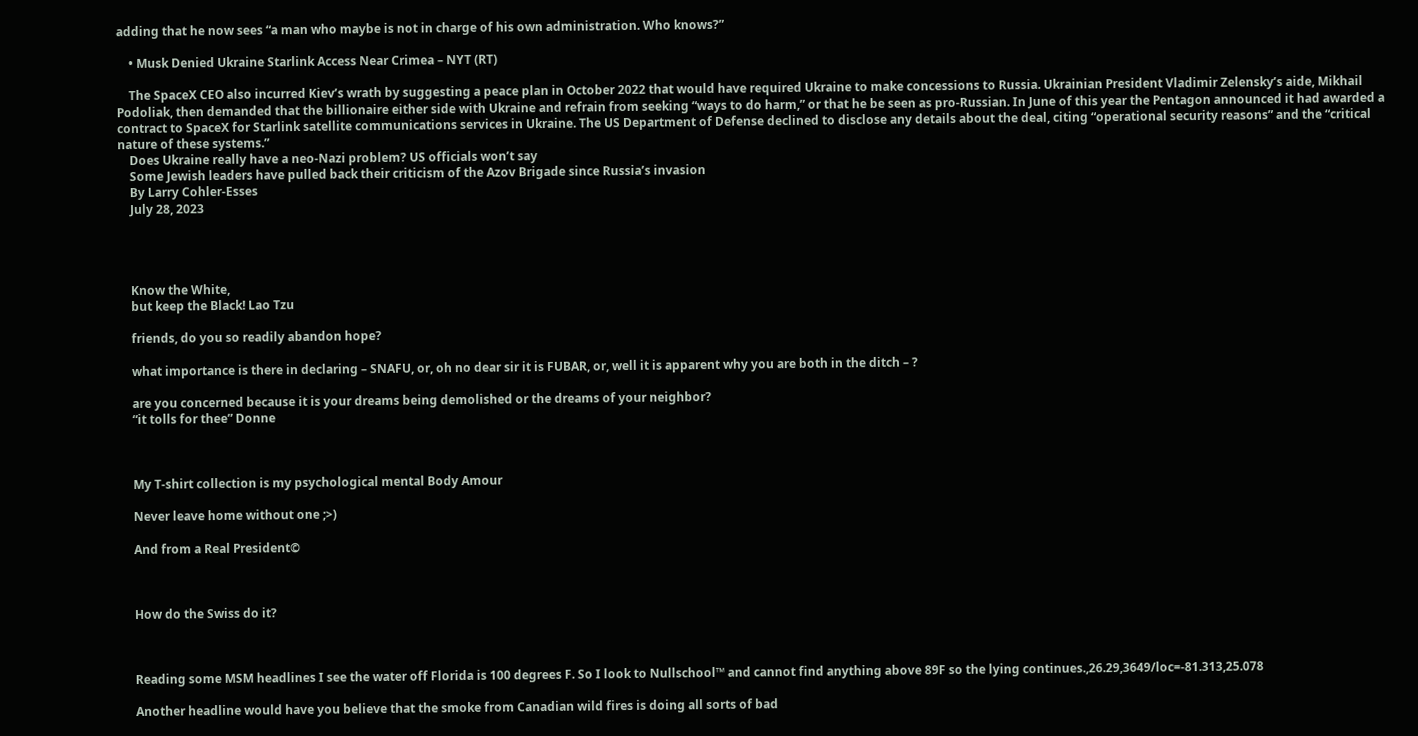adding that he now sees “a man who maybe is not in charge of his own administration. Who knows?”

    • Musk Denied Ukraine Starlink Access Near Crimea – NYT (RT)

    The SpaceX CEO also incurred Kiev’s wrath by suggesting a peace plan in October 2022 that would have required Ukraine to make concessions to Russia. Ukrainian President Vladimir Zelensky’s aide, Mikhail Podoliak, then demanded that the billionaire either side with Ukraine and refrain from seeking “ways to do harm,” or that he be seen as pro-Russian. In June of this year the Pentagon announced it had awarded a contract to SpaceX for Starlink satellite communications services in Ukraine. The US Department of Defense declined to disclose any details about the deal, citing “operational security reasons” and the “critical nature of these systems.”
    Does Ukraine really have a neo-Nazi problem? US officials won’t say
    Some Jewish leaders have pulled back their criticism of the Azov Brigade since Russia’s invasion
    By Larry Cohler-Esses
    July 28, 2023




    Know the White,
    but keep the Black! Lao Tzu

    friends, do you so readily abandon hope?

    what importance is there in declaring – SNAFU, or, oh no dear sir it is FUBAR, or, well it is apparent why you are both in the ditch – ?

    are you concerned because it is your dreams being demolished or the dreams of your neighbor?
    “it tolls for thee” Donne



    My T-shirt collection is my psychological mental Body Amour

    Never leave home without one ;>)

    And from a Real President©



    How do the Swiss do it?



    Reading some MSM headlines I see the water off Florida is 100 degrees F. So I look to Nullschool™ and cannot find anything above 89F so the lying continues.,26.29,3649/loc=-81.313,25.078

    Another headline would have you believe that the smoke from Canadian wild fires is doing all sorts of bad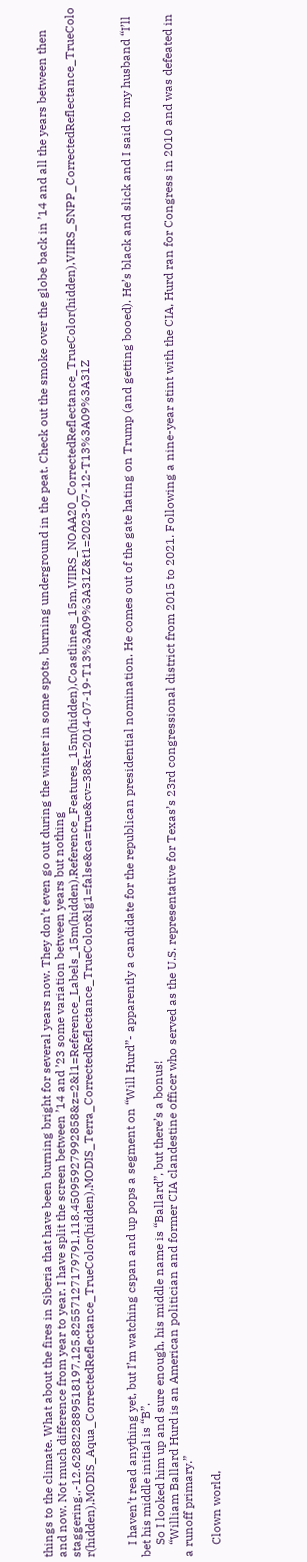things to the climate. What about the fires in Siberia that have been burning bright for several years now. They don’t even go out during the winter in some spots, burning underground in the peat. Check out the smoke over the globe back in ’14 and all the years between then and now. Not much difference from year to year. I have split the screen between ’14 and ’23 some variation between years but nothing staggering.,-12.628822889518197,125.82557127179791,118.45095927992858&z=2&l1=Reference_Labels_15m(hidden),Reference_Features_15m(hidden),Coastlines_15m,VIIRS_NOAA20_CorrectedReflectance_TrueColor(hidden),VIIRS_SNPP_CorrectedReflectance_TrueColor(hidden),MODIS_Aqua_CorrectedReflectance_TrueColor(hidden),MODIS_Terra_CorrectedReflectance_TrueColor&lg1=false&ca=true&cv=38&t=2014-07-19-T13%3A09%3A31Z&t1=2023-07-12-T13%3A09%3A31Z


    I haven’t read anything yet, but I’m watching cspan and up pops a segment on “Will Hurd”- apparently a candidate for the republican presidential nomination. He comes out of the gate hating on Trump (and getting booed). He’s black and slick and I said to my husband “I’ll bet his middle initial is “B”.
    So I looked him up and sure enough, his middle name is “Ballard”, but there’s a bonus!
    “William Ballard Hurd is an American politician and former CIA clandestine officer who served as the U.S. representative for Texas’s 23rd congressional district from 2015 to 2021. Following a nine-year stint with the CIA, Hurd ran for Congress in 2010 and was defeated in a runoff primary.”

    Clown world,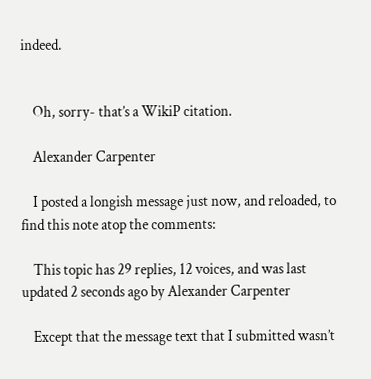indeed.


    Oh, sorry- that’s a WikiP citation.

    Alexander Carpenter

    I posted a longish message just now, and reloaded, to find this note atop the comments:

    This topic has 29 replies, 12 voices, and was last updated 2 seconds ago by Alexander Carpenter

    Except that the message text that I submitted wasn’t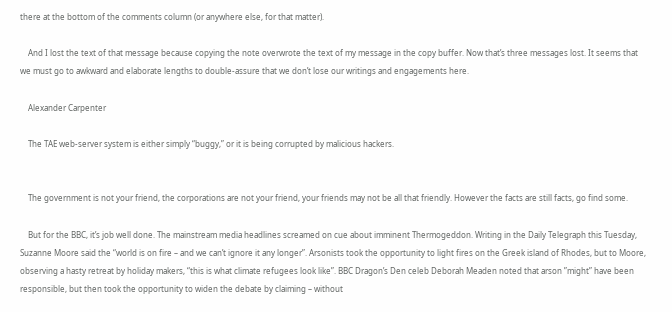there at the bottom of the comments column (or anywhere else, for that matter).

    And I lost the text of that message because copying the note overwrote the text of my message in the copy buffer. Now that’s three messages lost. It seems that we must go to awkward and elaborate lengths to double-assure that we don’t lose our writings and engagements here.

    Alexander Carpenter

    The TAE web-server system is either simply “buggy,” or it is being corrupted by malicious hackers.


    The government is not your friend, the corporations are not your friend, your friends may not be all that friendly. However the facts are still facts, go find some.

    But for the BBC, it’s job well done. The mainstream media headlines screamed on cue about imminent Thermogeddon. Writing in the Daily Telegraph this Tuesday, Suzanne Moore said the “world is on fire – and we can’t ignore it any longer”. Arsonists took the opportunity to light fires on the Greek island of Rhodes, but to Moore, observing a hasty retreat by holiday makers, “this is what climate refugees look like”. BBC Dragon’s Den celeb Deborah Meaden noted that arson ”might” have been responsible, but then took the opportunity to widen the debate by claiming – without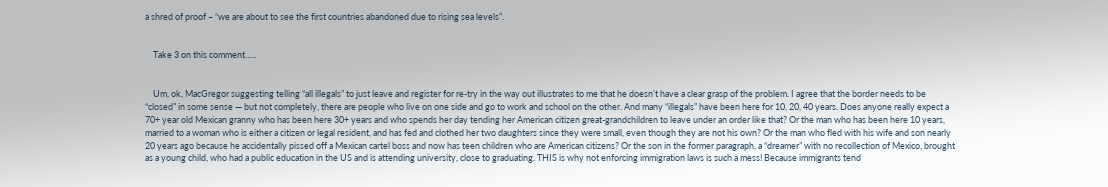a shred of proof – “we are about to see the first countries abandoned due to rising sea levels”.


    Take 3 on this comment…..


    Um, ok, MacGregor suggesting telling “all illegals” to just leave and register for re-try in the way out illustrates to me that he doesn’t have a clear grasp of the problem. I agree that the border needs to be “closed” in some sense — but not completely, there are people who live on one side and go to work and school on the other. And many “illegals” have been here for 10, 20, 40 years. Does anyone really expect a 70+ year old Mexican granny who has been here 30+ years and who spends her day tending her American citizen great-grandchildren to leave under an order like that? Or the man who has been here 10 years, married to a woman who is either a citizen or legal resident, and has fed and clothed her two daughters since they were small, even though they are not his own? Or the man who fled with his wife and son nearly 20 years ago because he accidentally pissed off a Mexican cartel boss and now has teen children who are American citizens? Or the son in the former paragraph, a “dreamer” with no recollection of Mexico, brought as a young child, who had a public education in the US and is attending university, close to graduating. THIS is why not enforcing immigration laws is such a mess! Because immigrants tend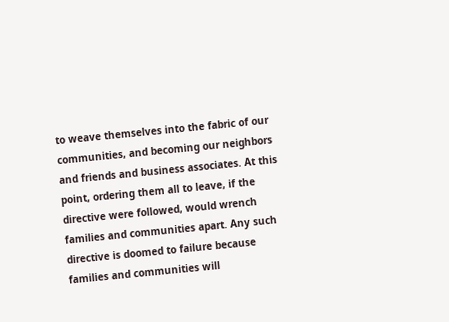to weave themselves into the fabric of our communities, and becoming our neighbors and friends and business associates. At this point, ordering them all to leave, if the directive were followed, would wrench families and communities apart. Any such directive is doomed to failure because families and communities will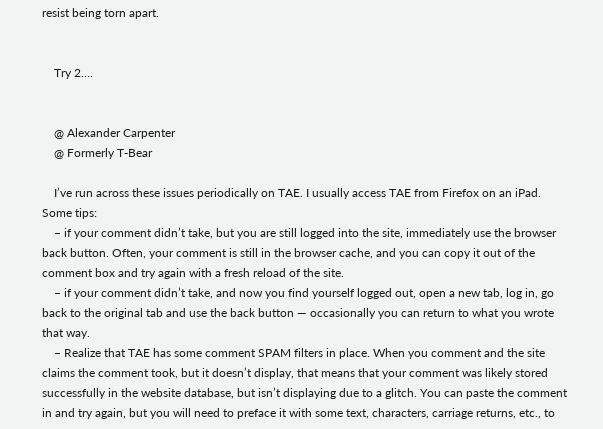resist being torn apart.


    Try 2….


    @ Alexander Carpenter
    @ Formerly T-Bear

    I’ve run across these issues periodically on TAE. I usually access TAE from Firefox on an iPad. Some tips:
    – if your comment didn’t take, but you are still logged into the site, immediately use the browser back button. Often, your comment is still in the browser cache, and you can copy it out of the comment box and try again with a fresh reload of the site.
    – if your comment didn’t take, and now you find yourself logged out, open a new tab, log in, go back to the original tab and use the back button — occasionally you can return to what you wrote that way.
    – Realize that TAE has some comment SPAM filters in place. When you comment and the site claims the comment took, but it doesn’t display, that means that your comment was likely stored successfully in the website database, but isn’t displaying due to a glitch. You can paste the comment in and try again, but you will need to preface it with some text, characters, carriage returns, etc., to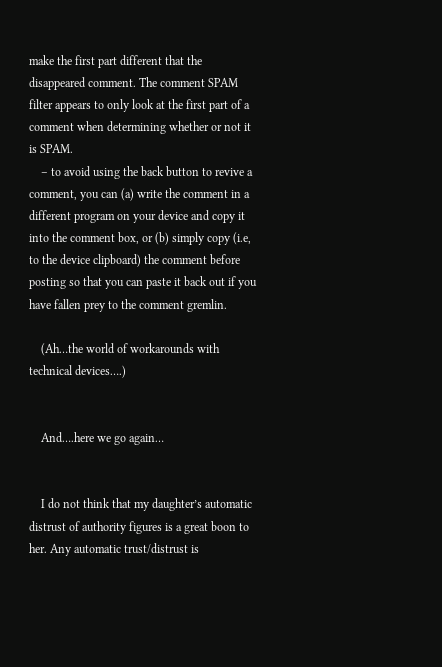make the first part different that the disappeared comment. The comment SPAM filter appears to only look at the first part of a comment when determining whether or not it is SPAM.
    – to avoid using the back button to revive a comment, you can (a) write the comment in a different program on your device and copy it into the comment box, or (b) simply copy (i.e, to the device clipboard) the comment before posting so that you can paste it back out if you have fallen prey to the comment gremlin.

    (Ah…the world of workarounds with technical devices….)


    And….here we go again…


    I do not think that my daughter’s automatic distrust of authority figures is a great boon to her. Any automatic trust/distrust is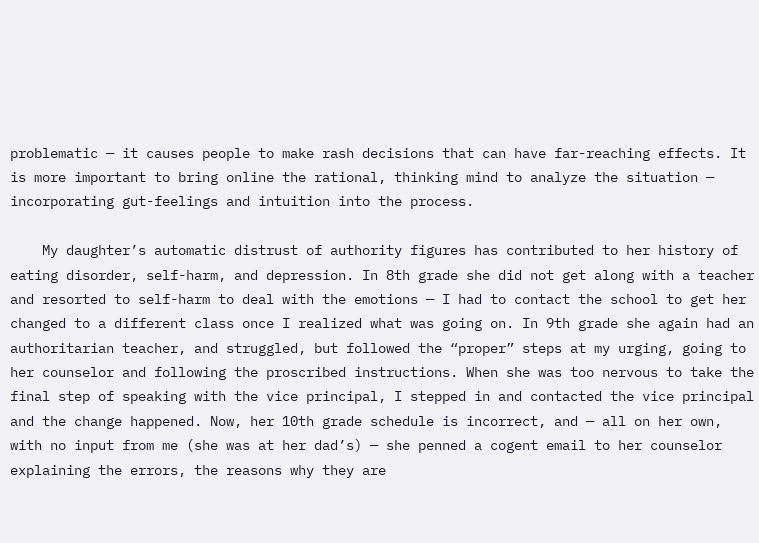problematic — it causes people to make rash decisions that can have far-reaching effects. It is more important to bring online the rational, thinking mind to analyze the situation — incorporating gut-feelings and intuition into the process.

    My daughter’s automatic distrust of authority figures has contributed to her history of eating disorder, self-harm, and depression. In 8th grade she did not get along with a teacher and resorted to self-harm to deal with the emotions — I had to contact the school to get her changed to a different class once I realized what was going on. In 9th grade she again had an authoritarian teacher, and struggled, but followed the “proper” steps at my urging, going to her counselor and following the proscribed instructions. When she was too nervous to take the final step of speaking with the vice principal, I stepped in and contacted the vice principal and the change happened. Now, her 10th grade schedule is incorrect, and — all on her own, with no input from me (she was at her dad’s) — she penned a cogent email to her counselor explaining the errors, the reasons why they are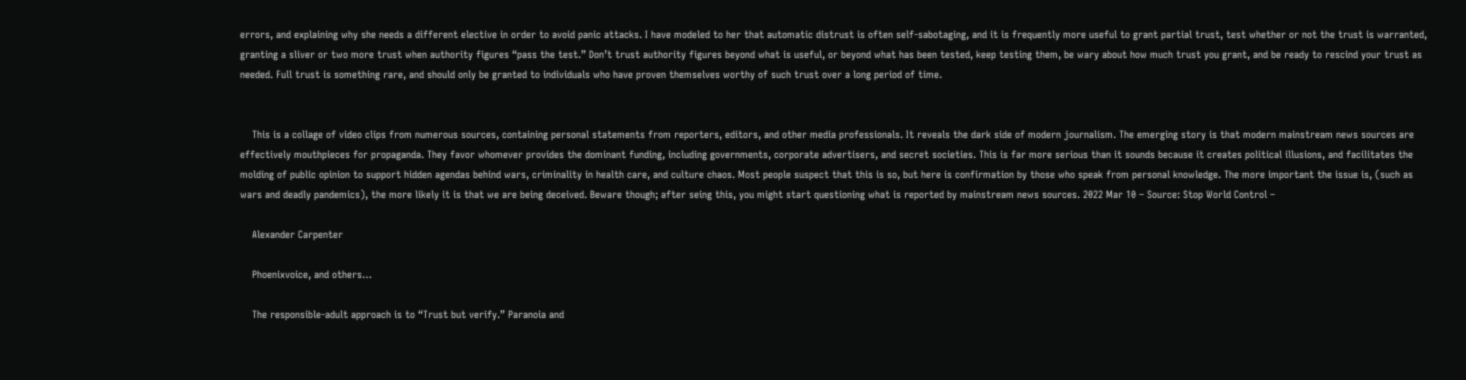errors, and explaining why she needs a different elective in order to avoid panic attacks. I have modeled to her that automatic distrust is often self-sabotaging, and it is frequently more useful to grant partial trust, test whether or not the trust is warranted, granting a sliver or two more trust when authority figures “pass the test.” Don’t trust authority figures beyond what is useful, or beyond what has been tested, keep testing them, be wary about how much trust you grant, and be ready to rescind your trust as needed. Full trust is something rare, and should only be granted to individuals who have proven themselves worthy of such trust over a long period of time.


    This is a collage of video clips from numerous sources, containing personal statements from reporters, editors, and other media professionals. It reveals the dark side of modern journalism. The emerging story is that modern mainstream news sources are effectively mouthpieces for propaganda. They favor whomever provides the dominant funding, including governments, corporate advertisers, and secret societies. This is far more serious than it sounds because it creates political illusions, and facilitates the molding of public opinion to support hidden agendas behind wars, criminality in health care, and culture chaos. Most people suspect that this is so, but here is confirmation by those who speak from personal knowledge. The more important the issue is, (such as wars and deadly pandemics), the more likely it is that we are being deceived. Beware though; after seing this, you might start questioning what is reported by mainstream news sources. 2022 Mar 10 – Source: Stop World Control –

    Alexander Carpenter

    Phoenixvoice, and others…

    The responsible-adult approach is to “Trust but verify.” Paranoia and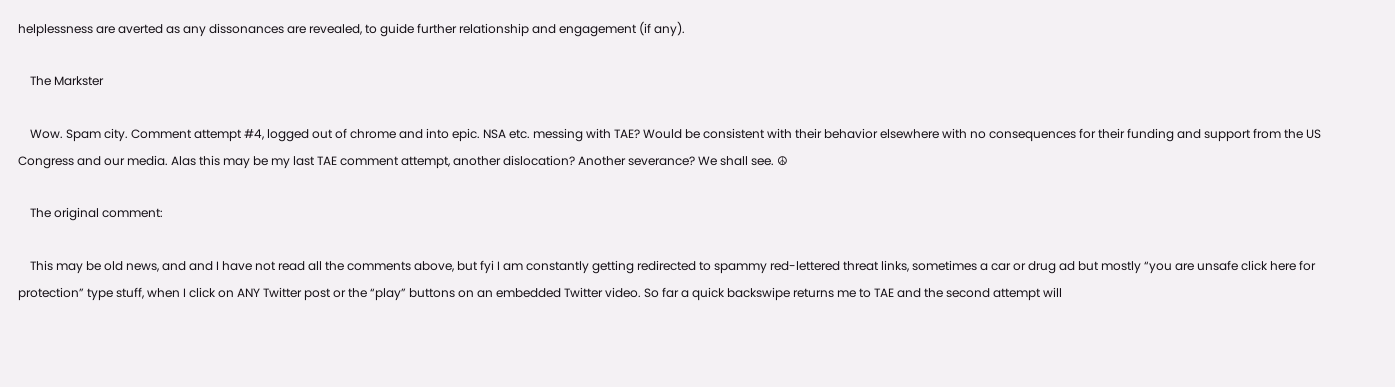helplessness are averted as any dissonances are revealed, to guide further relationship and engagement (if any).

    The Markster

    Wow. Spam city. Comment attempt #4, logged out of chrome and into epic. NSA etc. messing with TAE? Would be consistent with their behavior elsewhere with no consequences for their funding and support from the US Congress and our media. Alas this may be my last TAE comment attempt, another dislocation? Another severance? We shall see. ☮

    The original comment:

    This may be old news, and and I have not read all the comments above, but fyi I am constantly getting redirected to spammy red-lettered threat links, sometimes a car or drug ad but mostly “you are unsafe click here for protection” type stuff, when I click on ANY Twitter post or the “play” buttons on an embedded Twitter video. So far a quick backswipe returns me to TAE and the second attempt will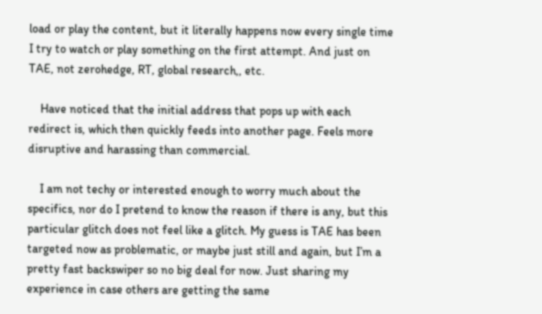load or play the content, but it literally happens now every single time I try to watch or play something on the first attempt. And just on TAE, not zerohedge, RT, global research,, etc.

    Have noticed that the initial address that pops up with each redirect is, which then quickly feeds into another page. Feels more disruptive and harassing than commercial.

    I am not techy or interested enough to worry much about the specifics, nor do I pretend to know the reason if there is any, but this particular glitch does not feel like a glitch. My guess is TAE has been targeted now as problematic, or maybe just still and again, but I’m a pretty fast backswiper so no big deal for now. Just sharing my experience in case others are getting the same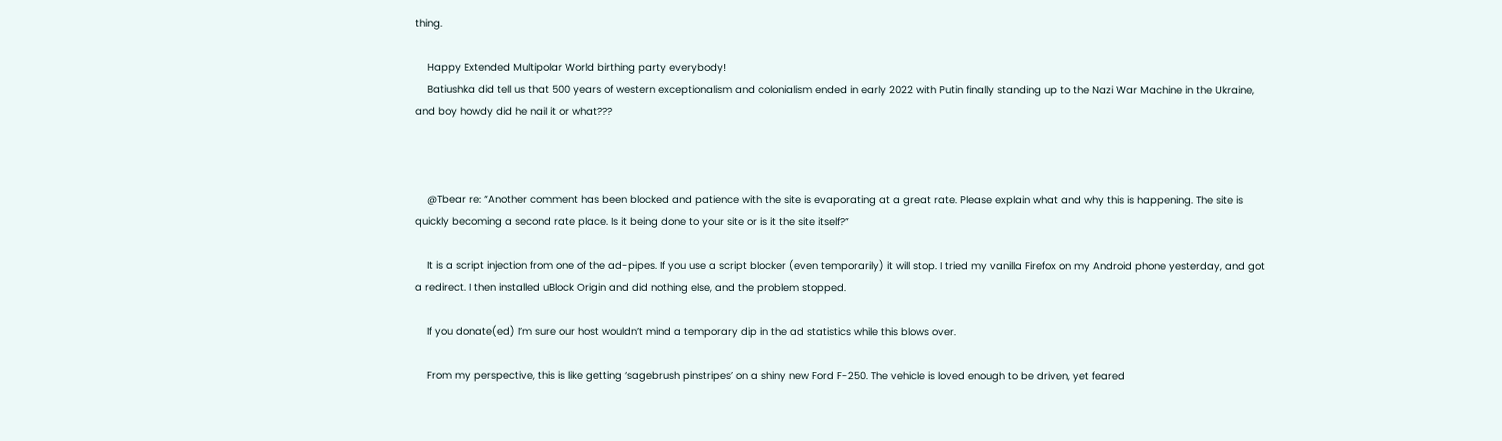thing.

    Happy Extended Multipolar World birthing party everybody!
    Batiushka did tell us that 500 years of western exceptionalism and colonialism ended in early 2022 with Putin finally standing up to the Nazi War Machine in the Ukraine, and boy howdy did he nail it or what???



    @Tbear re: “Another comment has been blocked and patience with the site is evaporating at a great rate. Please explain what and why this is happening. The site is quickly becoming a second rate place. Is it being done to your site or is it the site itself?”

    It is a script injection from one of the ad-pipes. If you use a script blocker (even temporarily) it will stop. I tried my vanilla Firefox on my Android phone yesterday, and got a redirect. I then installed uBlock Origin and did nothing else, and the problem stopped.

    If you donate(ed) I’m sure our host wouldn’t mind a temporary dip in the ad statistics while this blows over.

    From my perspective, this is like getting ‘sagebrush pinstripes’ on a shiny new Ford F-250. The vehicle is loved enough to be driven, yet feared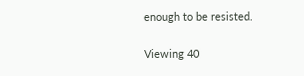enough to be resisted.

Viewing 40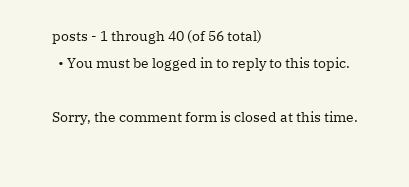posts - 1 through 40 (of 56 total)
  • You must be logged in to reply to this topic.

Sorry, the comment form is closed at this time.